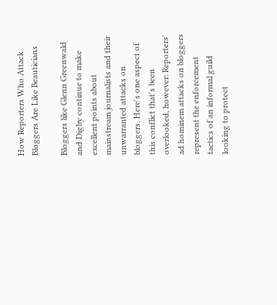How Reporters Who Attack Bloggers Are Like Beauticians

Bloggers like Glenn Greenwald and Digby continue to make excellent points about mainstream journalists and their unwarranted attacks on bloggers. Here's one aspect of this conflict that's been overlooked, however: Reporters' ad hominem attacks on bloggers represent the enforcement tactics of an informal guild looking to protect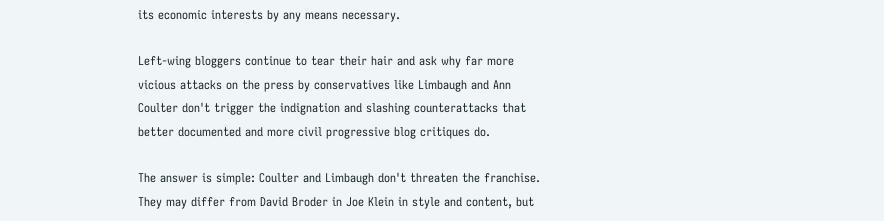its economic interests by any means necessary.

Left-wing bloggers continue to tear their hair and ask why far more vicious attacks on the press by conservatives like Limbaugh and Ann Coulter don't trigger the indignation and slashing counterattacks that better documented and more civil progressive blog critiques do.

The answer is simple: Coulter and Limbaugh don't threaten the franchise. They may differ from David Broder in Joe Klein in style and content, but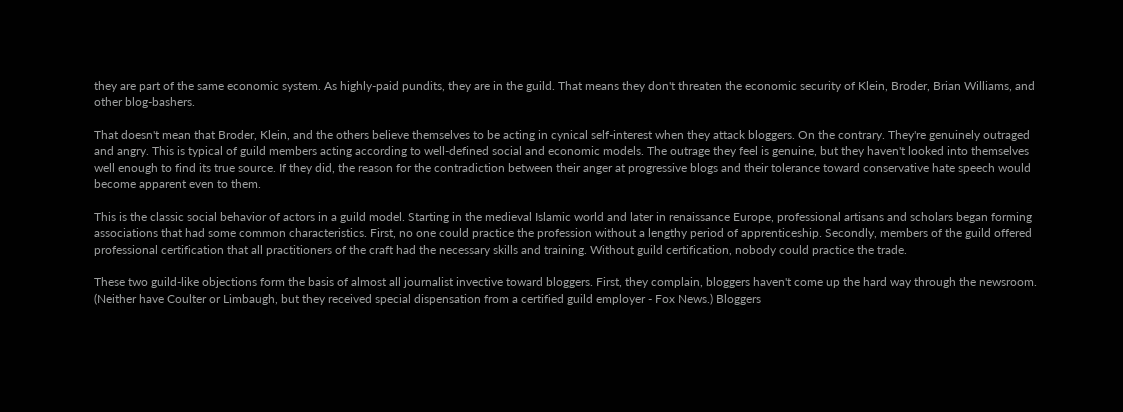they are part of the same economic system. As highly-paid pundits, they are in the guild. That means they don't threaten the economic security of Klein, Broder, Brian Williams, and other blog-bashers.

That doesn't mean that Broder, Klein, and the others believe themselves to be acting in cynical self-interest when they attack bloggers. On the contrary. They're genuinely outraged and angry. This is typical of guild members acting according to well-defined social and economic models. The outrage they feel is genuine, but they haven't looked into themselves well enough to find its true source. If they did, the reason for the contradiction between their anger at progressive blogs and their tolerance toward conservative hate speech would become apparent even to them.

This is the classic social behavior of actors in a guild model. Starting in the medieval Islamic world and later in renaissance Europe, professional artisans and scholars began forming associations that had some common characteristics. First, no one could practice the profession without a lengthy period of apprenticeship. Secondly, members of the guild offered professional certification that all practitioners of the craft had the necessary skills and training. Without guild certification, nobody could practice the trade.

These two guild-like objections form the basis of almost all journalist invective toward bloggers. First, they complain, bloggers haven't come up the hard way through the newsroom. (Neither have Coulter or Limbaugh, but they received special dispensation from a certified guild employer - Fox News.) Bloggers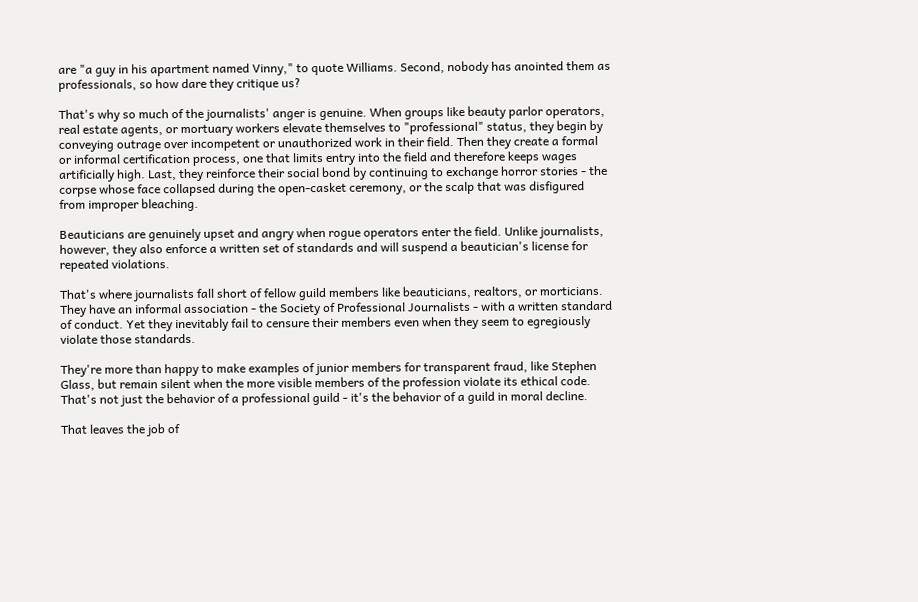are "a guy in his apartment named Vinny," to quote Williams. Second, nobody has anointed them as professionals, so how dare they critique us?

That's why so much of the journalists' anger is genuine. When groups like beauty parlor operators, real estate agents, or mortuary workers elevate themselves to "professional" status, they begin by conveying outrage over incompetent or unauthorized work in their field. Then they create a formal or informal certification process, one that limits entry into the field and therefore keeps wages artificially high. Last, they reinforce their social bond by continuing to exchange horror stories - the corpse whose face collapsed during the open-casket ceremony, or the scalp that was disfigured from improper bleaching.

Beauticians are genuinely upset and angry when rogue operators enter the field. Unlike journalists, however, they also enforce a written set of standards and will suspend a beautician's license for repeated violations.

That's where journalists fall short of fellow guild members like beauticians, realtors, or morticians. They have an informal association - the Society of Professional Journalists - with a written standard of conduct. Yet they inevitably fail to censure their members even when they seem to egregiously violate those standards.

They're more than happy to make examples of junior members for transparent fraud, like Stephen Glass, but remain silent when the more visible members of the profession violate its ethical code. That's not just the behavior of a professional guild - it's the behavior of a guild in moral decline.

That leaves the job of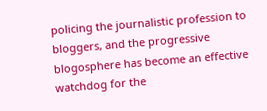policing the journalistic profession to bloggers, and the progressive blogosphere has become an effective watchdog for the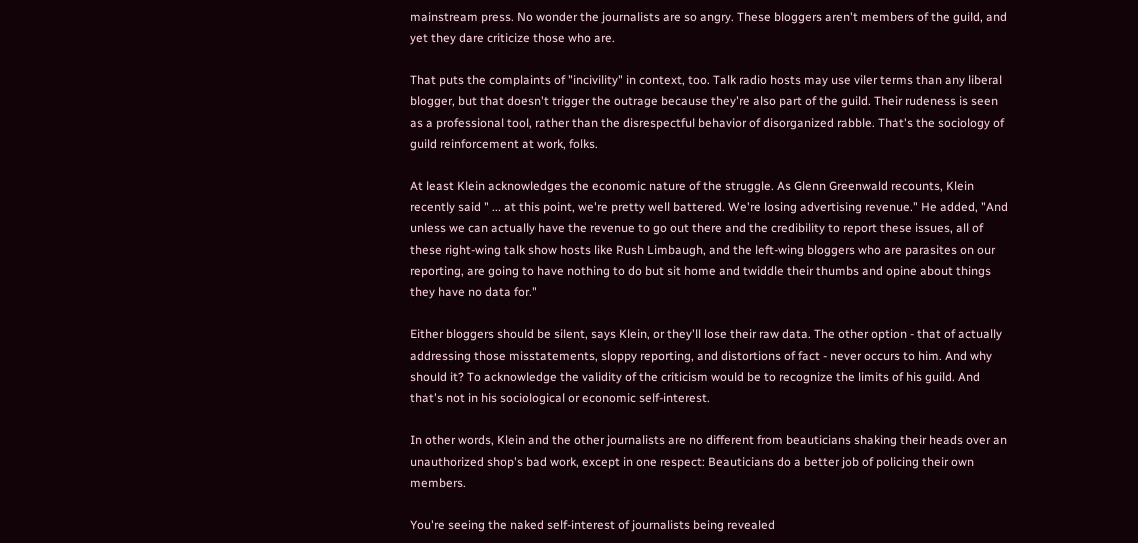mainstream press. No wonder the journalists are so angry. These bloggers aren't members of the guild, and yet they dare criticize those who are.

That puts the complaints of "incivility" in context, too. Talk radio hosts may use viler terms than any liberal blogger, but that doesn't trigger the outrage because they're also part of the guild. Their rudeness is seen as a professional tool, rather than the disrespectful behavior of disorganized rabble. That's the sociology of guild reinforcement at work, folks.

At least Klein acknowledges the economic nature of the struggle. As Glenn Greenwald recounts, Klein recently said " ... at this point, we're pretty well battered. We're losing advertising revenue." He added, "And unless we can actually have the revenue to go out there and the credibility to report these issues, all of these right-wing talk show hosts like Rush Limbaugh, and the left-wing bloggers who are parasites on our reporting, are going to have nothing to do but sit home and twiddle their thumbs and opine about things they have no data for."

Either bloggers should be silent, says Klein, or they'll lose their raw data. The other option - that of actually addressing those misstatements, sloppy reporting, and distortions of fact - never occurs to him. And why should it? To acknowledge the validity of the criticism would be to recognize the limits of his guild. And that's not in his sociological or economic self-interest.

In other words, Klein and the other journalists are no different from beauticians shaking their heads over an unauthorized shop's bad work, except in one respect: Beauticians do a better job of policing their own members.

You're seeing the naked self-interest of journalists being revealed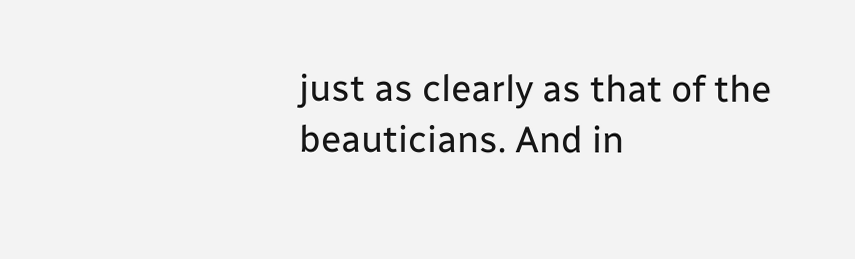just as clearly as that of the beauticians. And in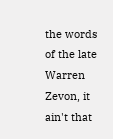the words of the late Warren Zevon, it ain't that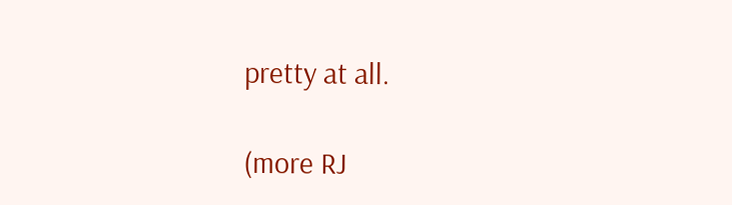pretty at all.

(more RJ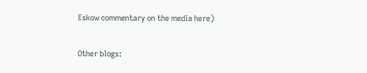Eskow commentary on the media here)

Other blogs: